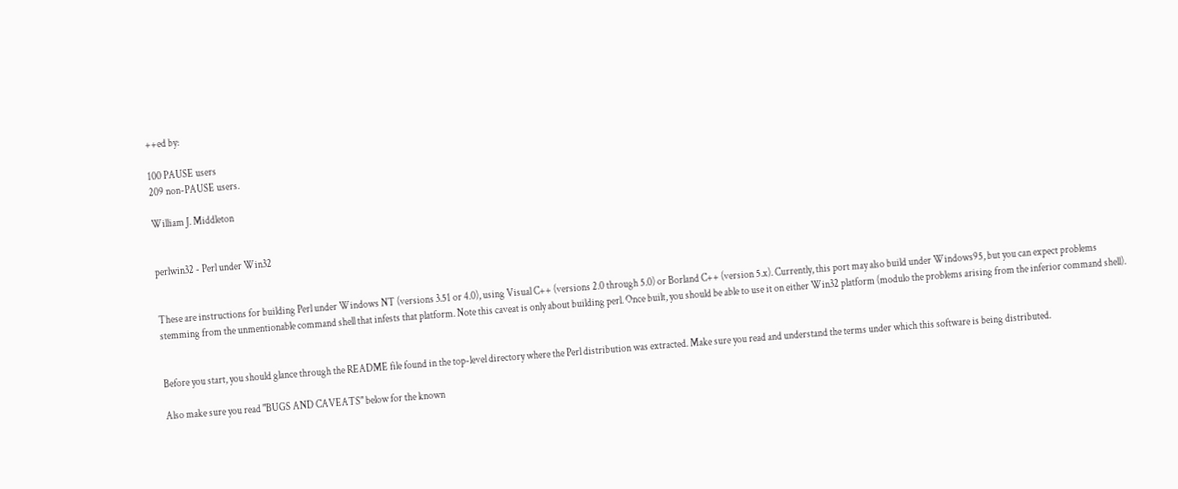++ed by:

100 PAUSE users
209 non-PAUSE users.

William J. Middleton


perlwin32 - Perl under Win32


These are instructions for building Perl under Windows NT (versions 3.51 or 4.0), using Visual C++ (versions 2.0 through 5.0) or Borland C++ (version 5.x). Currently, this port may also build under Windows95, but you can expect problems stemming from the unmentionable command shell that infests that platform. Note this caveat is only about building perl. Once built, you should be able to use it on either Win32 platform (modulo the problems arising from the inferior command shell).


Before you start, you should glance through the README file found in the top-level directory where the Perl distribution was extracted. Make sure you read and understand the terms under which this software is being distributed.

Also make sure you read "BUGS AND CAVEATS" below for the known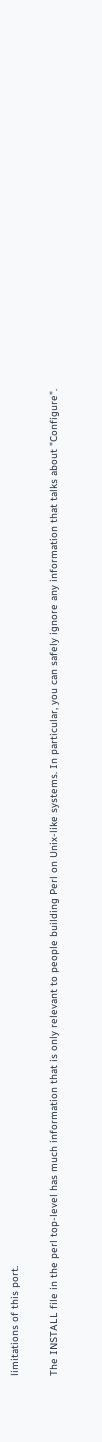limitations of this port.

The INSTALL file in the perl top-level has much information that is only relevant to people building Perl on Unix-like systems. In particular, you can safely ignore any information that talks about "Configure".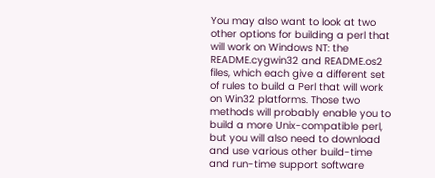You may also want to look at two other options for building a perl that will work on Windows NT: the README.cygwin32 and README.os2 files, which each give a different set of rules to build a Perl that will work on Win32 platforms. Those two methods will probably enable you to build a more Unix-compatible perl, but you will also need to download and use various other build-time and run-time support software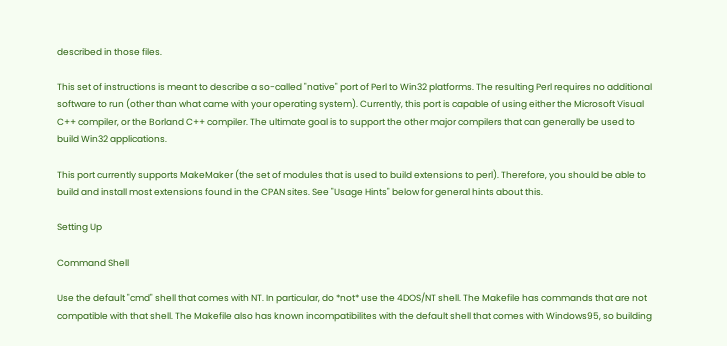described in those files.

This set of instructions is meant to describe a so-called "native" port of Perl to Win32 platforms. The resulting Perl requires no additional software to run (other than what came with your operating system). Currently, this port is capable of using either the Microsoft Visual C++ compiler, or the Borland C++ compiler. The ultimate goal is to support the other major compilers that can generally be used to build Win32 applications.

This port currently supports MakeMaker (the set of modules that is used to build extensions to perl). Therefore, you should be able to build and install most extensions found in the CPAN sites. See "Usage Hints" below for general hints about this.

Setting Up

Command Shell

Use the default "cmd" shell that comes with NT. In particular, do *not* use the 4DOS/NT shell. The Makefile has commands that are not compatible with that shell. The Makefile also has known incompatibilites with the default shell that comes with Windows95, so building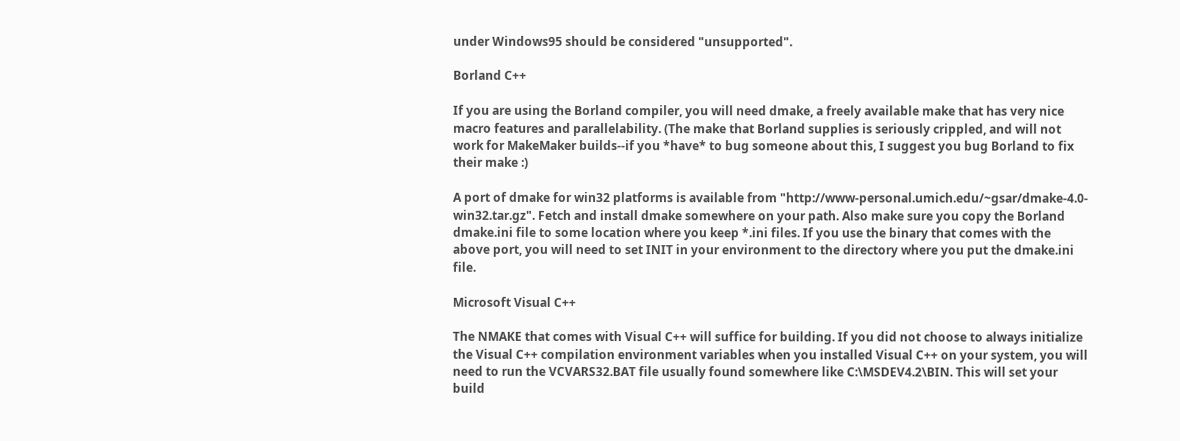under Windows95 should be considered "unsupported".

Borland C++

If you are using the Borland compiler, you will need dmake, a freely available make that has very nice macro features and parallelability. (The make that Borland supplies is seriously crippled, and will not work for MakeMaker builds--if you *have* to bug someone about this, I suggest you bug Borland to fix their make :)

A port of dmake for win32 platforms is available from "http://www-personal.umich.edu/~gsar/dmake-4.0-win32.tar.gz". Fetch and install dmake somewhere on your path. Also make sure you copy the Borland dmake.ini file to some location where you keep *.ini files. If you use the binary that comes with the above port, you will need to set INIT in your environment to the directory where you put the dmake.ini file.

Microsoft Visual C++

The NMAKE that comes with Visual C++ will suffice for building. If you did not choose to always initialize the Visual C++ compilation environment variables when you installed Visual C++ on your system, you will need to run the VCVARS32.BAT file usually found somewhere like C:\MSDEV4.2\BIN. This will set your build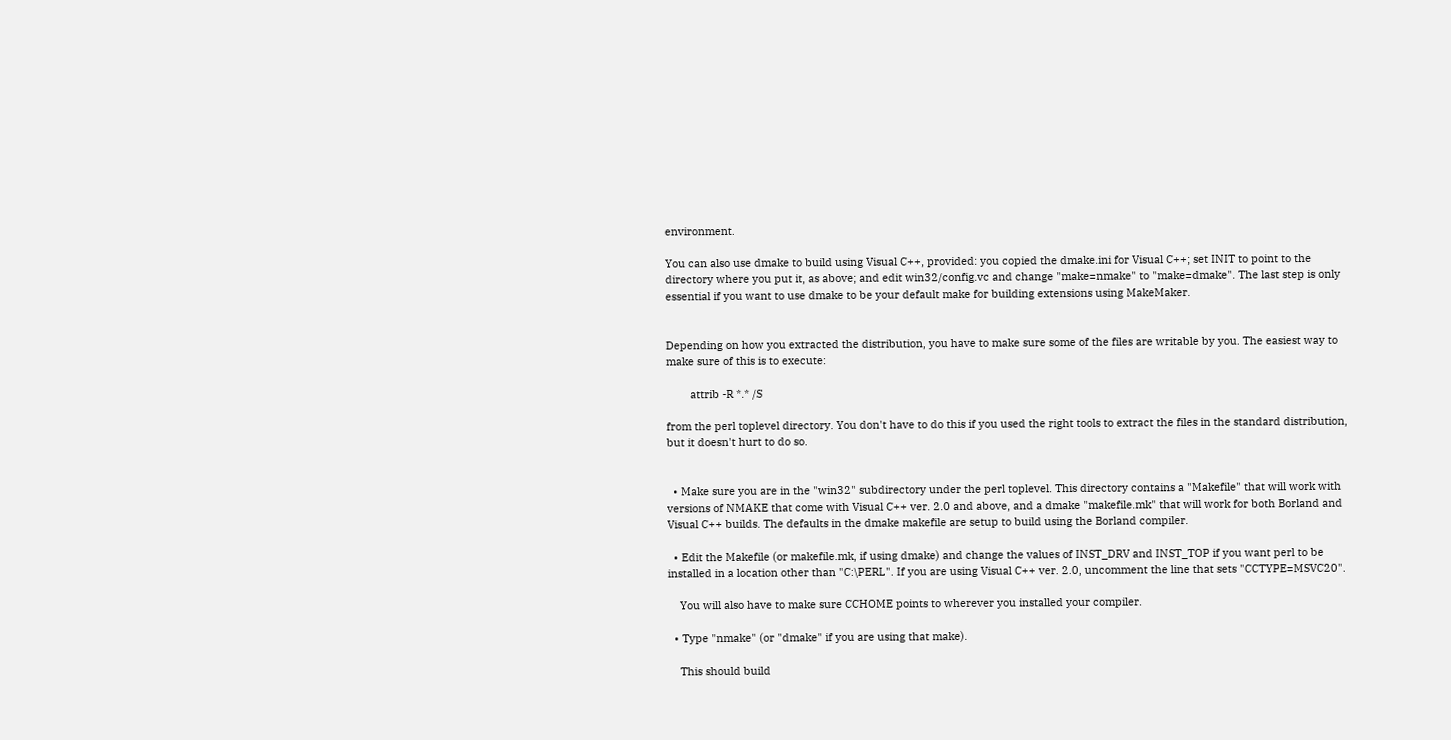environment.

You can also use dmake to build using Visual C++, provided: you copied the dmake.ini for Visual C++; set INIT to point to the directory where you put it, as above; and edit win32/config.vc and change "make=nmake" to "make=dmake". The last step is only essential if you want to use dmake to be your default make for building extensions using MakeMaker.


Depending on how you extracted the distribution, you have to make sure some of the files are writable by you. The easiest way to make sure of this is to execute:

        attrib -R *.* /S

from the perl toplevel directory. You don't have to do this if you used the right tools to extract the files in the standard distribution, but it doesn't hurt to do so.


  • Make sure you are in the "win32" subdirectory under the perl toplevel. This directory contains a "Makefile" that will work with versions of NMAKE that come with Visual C++ ver. 2.0 and above, and a dmake "makefile.mk" that will work for both Borland and Visual C++ builds. The defaults in the dmake makefile are setup to build using the Borland compiler.

  • Edit the Makefile (or makefile.mk, if using dmake) and change the values of INST_DRV and INST_TOP if you want perl to be installed in a location other than "C:\PERL". If you are using Visual C++ ver. 2.0, uncomment the line that sets "CCTYPE=MSVC20".

    You will also have to make sure CCHOME points to wherever you installed your compiler.

  • Type "nmake" (or "dmake" if you are using that make).

    This should build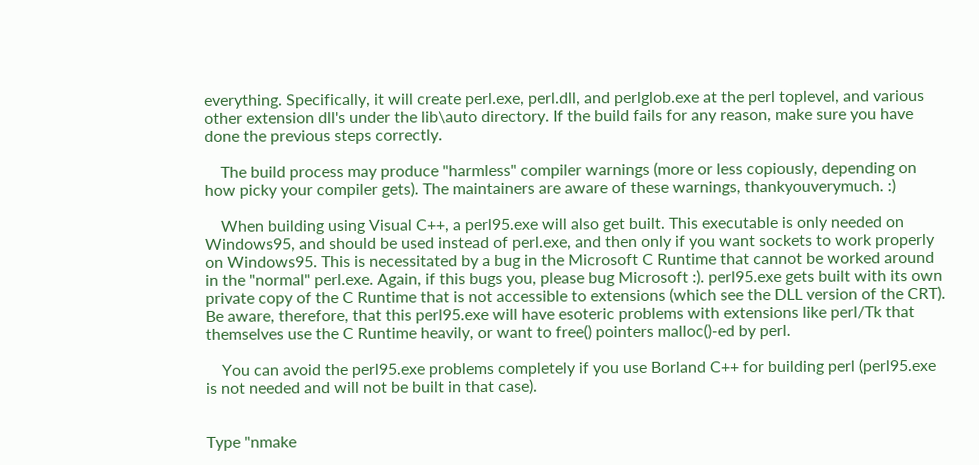everything. Specifically, it will create perl.exe, perl.dll, and perlglob.exe at the perl toplevel, and various other extension dll's under the lib\auto directory. If the build fails for any reason, make sure you have done the previous steps correctly.

    The build process may produce "harmless" compiler warnings (more or less copiously, depending on how picky your compiler gets). The maintainers are aware of these warnings, thankyouverymuch. :)

    When building using Visual C++, a perl95.exe will also get built. This executable is only needed on Windows95, and should be used instead of perl.exe, and then only if you want sockets to work properly on Windows95. This is necessitated by a bug in the Microsoft C Runtime that cannot be worked around in the "normal" perl.exe. Again, if this bugs you, please bug Microsoft :). perl95.exe gets built with its own private copy of the C Runtime that is not accessible to extensions (which see the DLL version of the CRT). Be aware, therefore, that this perl95.exe will have esoteric problems with extensions like perl/Tk that themselves use the C Runtime heavily, or want to free() pointers malloc()-ed by perl.

    You can avoid the perl95.exe problems completely if you use Borland C++ for building perl (perl95.exe is not needed and will not be built in that case).


Type "nmake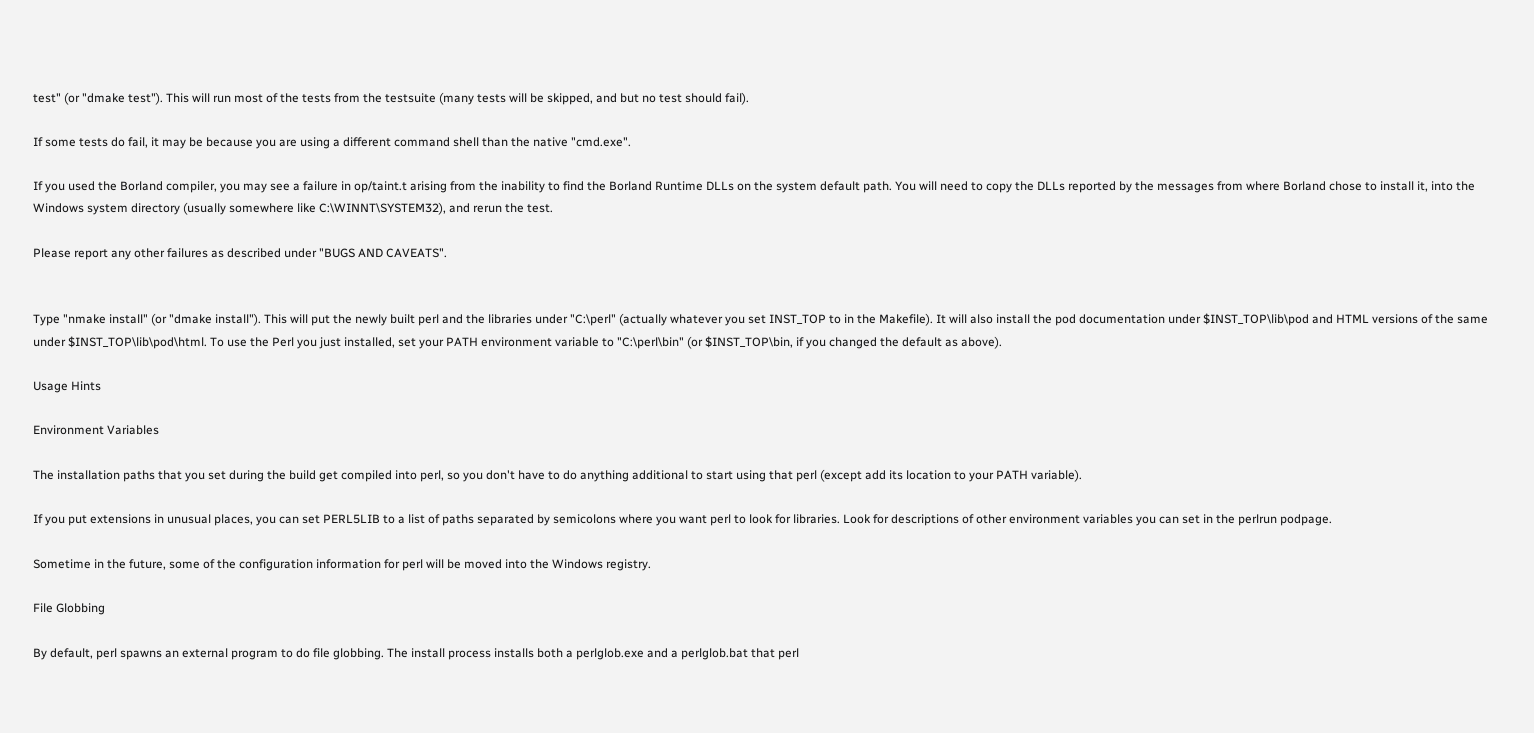test" (or "dmake test"). This will run most of the tests from the testsuite (many tests will be skipped, and but no test should fail).

If some tests do fail, it may be because you are using a different command shell than the native "cmd.exe".

If you used the Borland compiler, you may see a failure in op/taint.t arising from the inability to find the Borland Runtime DLLs on the system default path. You will need to copy the DLLs reported by the messages from where Borland chose to install it, into the Windows system directory (usually somewhere like C:\WINNT\SYSTEM32), and rerun the test.

Please report any other failures as described under "BUGS AND CAVEATS".


Type "nmake install" (or "dmake install"). This will put the newly built perl and the libraries under "C:\perl" (actually whatever you set INST_TOP to in the Makefile). It will also install the pod documentation under $INST_TOP\lib\pod and HTML versions of the same under $INST_TOP\lib\pod\html. To use the Perl you just installed, set your PATH environment variable to "C:\perl\bin" (or $INST_TOP\bin, if you changed the default as above).

Usage Hints

Environment Variables

The installation paths that you set during the build get compiled into perl, so you don't have to do anything additional to start using that perl (except add its location to your PATH variable).

If you put extensions in unusual places, you can set PERL5LIB to a list of paths separated by semicolons where you want perl to look for libraries. Look for descriptions of other environment variables you can set in the perlrun podpage.

Sometime in the future, some of the configuration information for perl will be moved into the Windows registry.

File Globbing

By default, perl spawns an external program to do file globbing. The install process installs both a perlglob.exe and a perlglob.bat that perl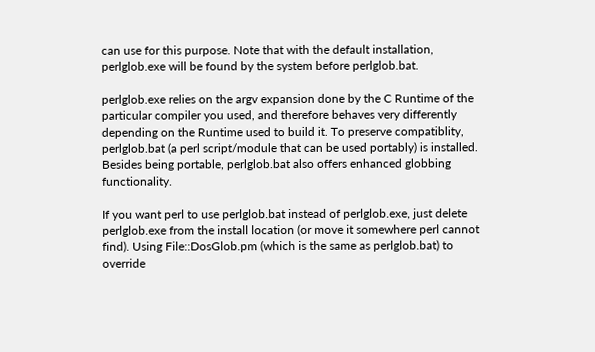can use for this purpose. Note that with the default installation, perlglob.exe will be found by the system before perlglob.bat.

perlglob.exe relies on the argv expansion done by the C Runtime of the particular compiler you used, and therefore behaves very differently depending on the Runtime used to build it. To preserve compatiblity, perlglob.bat (a perl script/module that can be used portably) is installed. Besides being portable, perlglob.bat also offers enhanced globbing functionality.

If you want perl to use perlglob.bat instead of perlglob.exe, just delete perlglob.exe from the install location (or move it somewhere perl cannot find). Using File::DosGlob.pm (which is the same as perlglob.bat) to override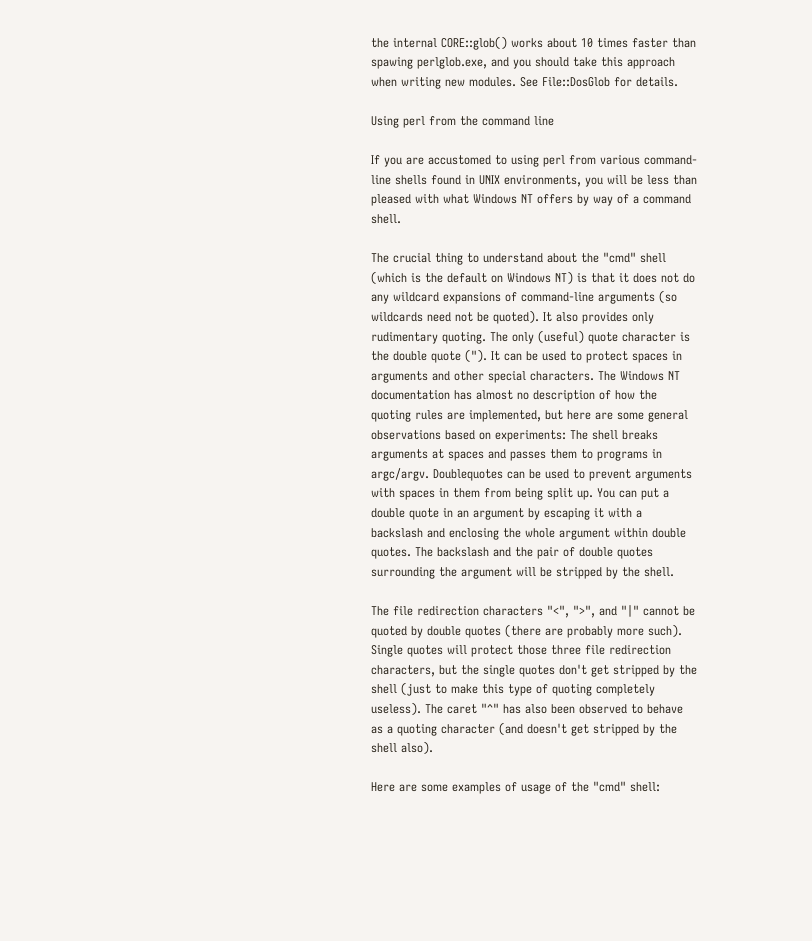the internal CORE::glob() works about 10 times faster than spawing perlglob.exe, and you should take this approach when writing new modules. See File::DosGlob for details.

Using perl from the command line

If you are accustomed to using perl from various command-line shells found in UNIX environments, you will be less than pleased with what Windows NT offers by way of a command shell.

The crucial thing to understand about the "cmd" shell (which is the default on Windows NT) is that it does not do any wildcard expansions of command-line arguments (so wildcards need not be quoted). It also provides only rudimentary quoting. The only (useful) quote character is the double quote ("). It can be used to protect spaces in arguments and other special characters. The Windows NT documentation has almost no description of how the quoting rules are implemented, but here are some general observations based on experiments: The shell breaks arguments at spaces and passes them to programs in argc/argv. Doublequotes can be used to prevent arguments with spaces in them from being split up. You can put a double quote in an argument by escaping it with a backslash and enclosing the whole argument within double quotes. The backslash and the pair of double quotes surrounding the argument will be stripped by the shell.

The file redirection characters "<", ">", and "|" cannot be quoted by double quotes (there are probably more such). Single quotes will protect those three file redirection characters, but the single quotes don't get stripped by the shell (just to make this type of quoting completely useless). The caret "^" has also been observed to behave as a quoting character (and doesn't get stripped by the shell also).

Here are some examples of usage of the "cmd" shell: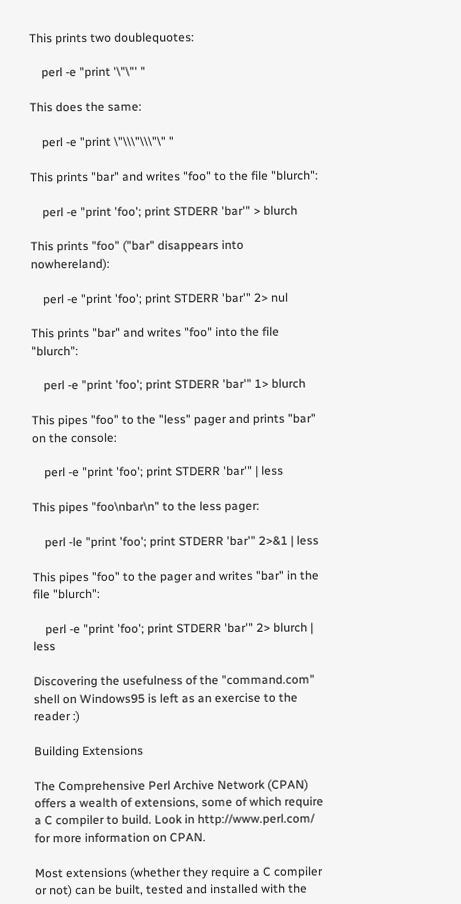This prints two doublequotes:

    perl -e "print '\"\"' "

This does the same:

    perl -e "print \"\\\"\\\"\" "

This prints "bar" and writes "foo" to the file "blurch":

    perl -e "print 'foo'; print STDERR 'bar'" > blurch

This prints "foo" ("bar" disappears into nowhereland):

    perl -e "print 'foo'; print STDERR 'bar'" 2> nul

This prints "bar" and writes "foo" into the file "blurch":

    perl -e "print 'foo'; print STDERR 'bar'" 1> blurch

This pipes "foo" to the "less" pager and prints "bar" on the console:

    perl -e "print 'foo'; print STDERR 'bar'" | less

This pipes "foo\nbar\n" to the less pager:

    perl -le "print 'foo'; print STDERR 'bar'" 2>&1 | less

This pipes "foo" to the pager and writes "bar" in the file "blurch":

    perl -e "print 'foo'; print STDERR 'bar'" 2> blurch | less

Discovering the usefulness of the "command.com" shell on Windows95 is left as an exercise to the reader :)

Building Extensions

The Comprehensive Perl Archive Network (CPAN) offers a wealth of extensions, some of which require a C compiler to build. Look in http://www.perl.com/ for more information on CPAN.

Most extensions (whether they require a C compiler or not) can be built, tested and installed with the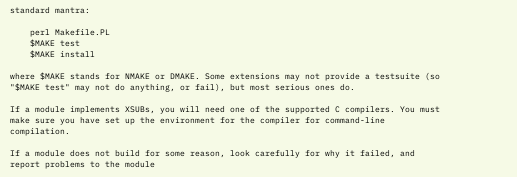standard mantra:

    perl Makefile.PL
    $MAKE test
    $MAKE install

where $MAKE stands for NMAKE or DMAKE. Some extensions may not provide a testsuite (so "$MAKE test" may not do anything, or fail), but most serious ones do.

If a module implements XSUBs, you will need one of the supported C compilers. You must make sure you have set up the environment for the compiler for command-line compilation.

If a module does not build for some reason, look carefully for why it failed, and report problems to the module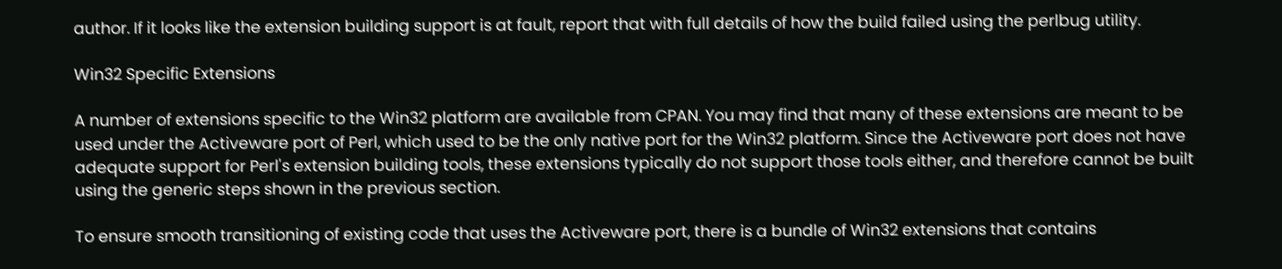author. If it looks like the extension building support is at fault, report that with full details of how the build failed using the perlbug utility.

Win32 Specific Extensions

A number of extensions specific to the Win32 platform are available from CPAN. You may find that many of these extensions are meant to be used under the Activeware port of Perl, which used to be the only native port for the Win32 platform. Since the Activeware port does not have adequate support for Perl's extension building tools, these extensions typically do not support those tools either, and therefore cannot be built using the generic steps shown in the previous section.

To ensure smooth transitioning of existing code that uses the Activeware port, there is a bundle of Win32 extensions that contains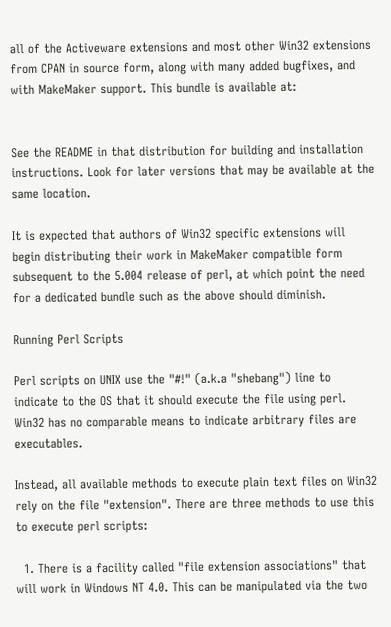all of the Activeware extensions and most other Win32 extensions from CPAN in source form, along with many added bugfixes, and with MakeMaker support. This bundle is available at:


See the README in that distribution for building and installation instructions. Look for later versions that may be available at the same location.

It is expected that authors of Win32 specific extensions will begin distributing their work in MakeMaker compatible form subsequent to the 5.004 release of perl, at which point the need for a dedicated bundle such as the above should diminish.

Running Perl Scripts

Perl scripts on UNIX use the "#!" (a.k.a "shebang") line to indicate to the OS that it should execute the file using perl. Win32 has no comparable means to indicate arbitrary files are executables.

Instead, all available methods to execute plain text files on Win32 rely on the file "extension". There are three methods to use this to execute perl scripts:

  1. There is a facility called "file extension associations" that will work in Windows NT 4.0. This can be manipulated via the two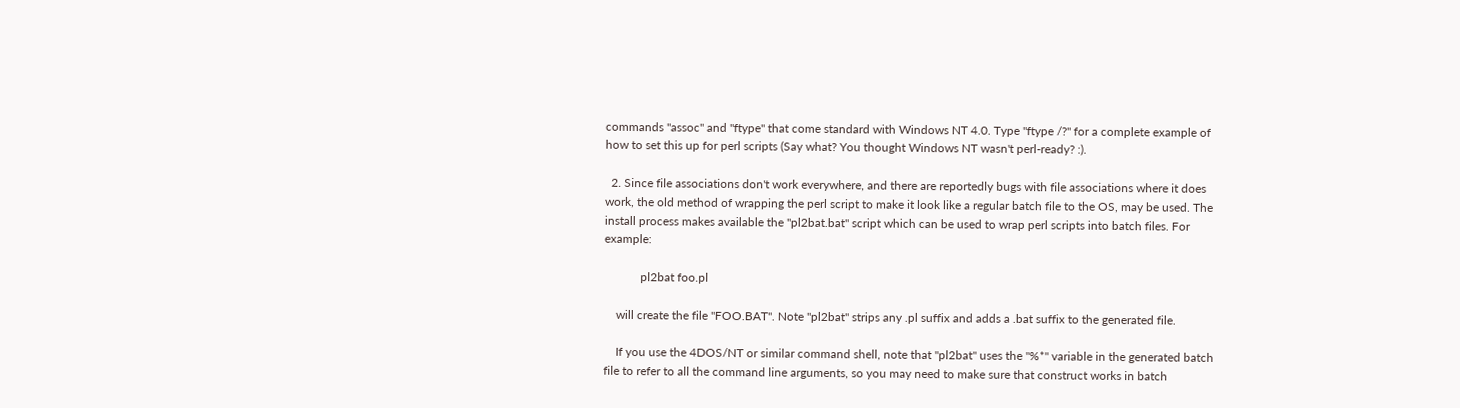commands "assoc" and "ftype" that come standard with Windows NT 4.0. Type "ftype /?" for a complete example of how to set this up for perl scripts (Say what? You thought Windows NT wasn't perl-ready? :).

  2. Since file associations don't work everywhere, and there are reportedly bugs with file associations where it does work, the old method of wrapping the perl script to make it look like a regular batch file to the OS, may be used. The install process makes available the "pl2bat.bat" script which can be used to wrap perl scripts into batch files. For example:

            pl2bat foo.pl

    will create the file "FOO.BAT". Note "pl2bat" strips any .pl suffix and adds a .bat suffix to the generated file.

    If you use the 4DOS/NT or similar command shell, note that "pl2bat" uses the "%*" variable in the generated batch file to refer to all the command line arguments, so you may need to make sure that construct works in batch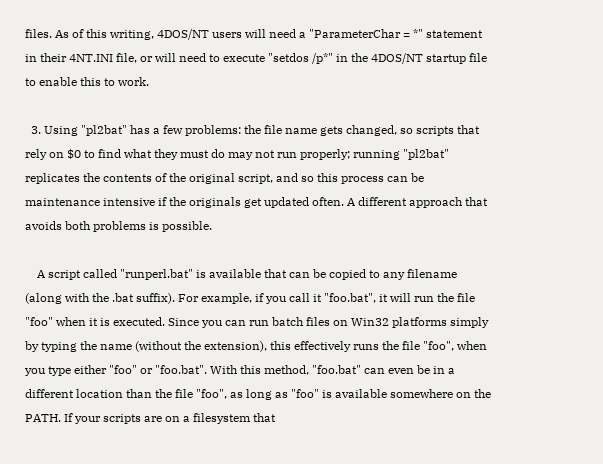files. As of this writing, 4DOS/NT users will need a "ParameterChar = *" statement in their 4NT.INI file, or will need to execute "setdos /p*" in the 4DOS/NT startup file to enable this to work.

  3. Using "pl2bat" has a few problems: the file name gets changed, so scripts that rely on $0 to find what they must do may not run properly; running "pl2bat" replicates the contents of the original script, and so this process can be maintenance intensive if the originals get updated often. A different approach that avoids both problems is possible.

    A script called "runperl.bat" is available that can be copied to any filename (along with the .bat suffix). For example, if you call it "foo.bat", it will run the file "foo" when it is executed. Since you can run batch files on Win32 platforms simply by typing the name (without the extension), this effectively runs the file "foo", when you type either "foo" or "foo.bat". With this method, "foo.bat" can even be in a different location than the file "foo", as long as "foo" is available somewhere on the PATH. If your scripts are on a filesystem that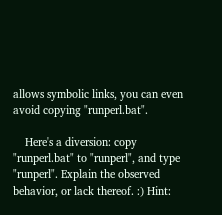allows symbolic links, you can even avoid copying "runperl.bat".

    Here's a diversion: copy "runperl.bat" to "runperl", and type "runperl". Explain the observed behavior, or lack thereof. :) Hint: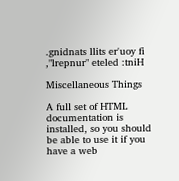.gnidnats llits er'uoy fi ,"lrepnur" eteled :tniH

Miscellaneous Things

A full set of HTML documentation is installed, so you should be able to use it if you have a web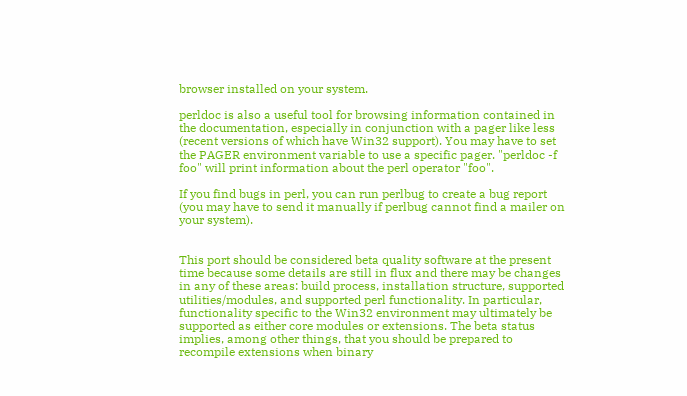browser installed on your system.

perldoc is also a useful tool for browsing information contained in the documentation, especially in conjunction with a pager like less (recent versions of which have Win32 support). You may have to set the PAGER environment variable to use a specific pager. "perldoc -f foo" will print information about the perl operator "foo".

If you find bugs in perl, you can run perlbug to create a bug report (you may have to send it manually if perlbug cannot find a mailer on your system).


This port should be considered beta quality software at the present time because some details are still in flux and there may be changes in any of these areas: build process, installation structure, supported utilities/modules, and supported perl functionality. In particular, functionality specific to the Win32 environment may ultimately be supported as either core modules or extensions. The beta status implies, among other things, that you should be prepared to recompile extensions when binary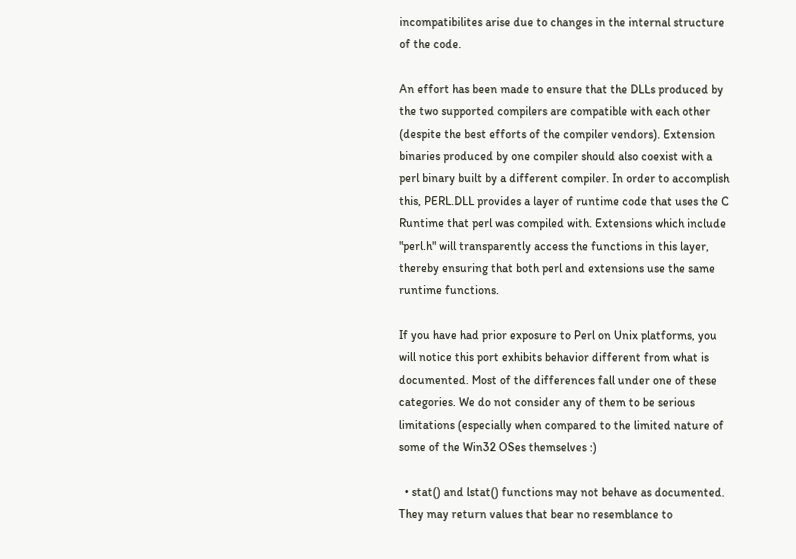incompatibilites arise due to changes in the internal structure of the code.

An effort has been made to ensure that the DLLs produced by the two supported compilers are compatible with each other (despite the best efforts of the compiler vendors). Extension binaries produced by one compiler should also coexist with a perl binary built by a different compiler. In order to accomplish this, PERL.DLL provides a layer of runtime code that uses the C Runtime that perl was compiled with. Extensions which include "perl.h" will transparently access the functions in this layer, thereby ensuring that both perl and extensions use the same runtime functions.

If you have had prior exposure to Perl on Unix platforms, you will notice this port exhibits behavior different from what is documented. Most of the differences fall under one of these categories. We do not consider any of them to be serious limitations (especially when compared to the limited nature of some of the Win32 OSes themselves :)

  • stat() and lstat() functions may not behave as documented. They may return values that bear no resemblance to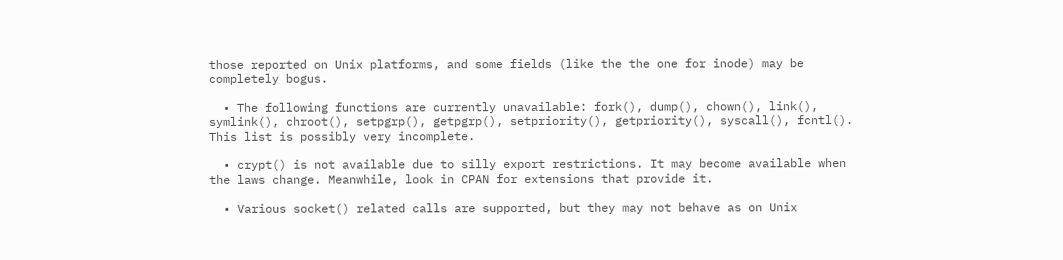those reported on Unix platforms, and some fields (like the the one for inode) may be completely bogus.

  • The following functions are currently unavailable: fork(), dump(), chown(), link(), symlink(), chroot(), setpgrp(), getpgrp(), setpriority(), getpriority(), syscall(), fcntl(). This list is possibly very incomplete.

  • crypt() is not available due to silly export restrictions. It may become available when the laws change. Meanwhile, look in CPAN for extensions that provide it.

  • Various socket() related calls are supported, but they may not behave as on Unix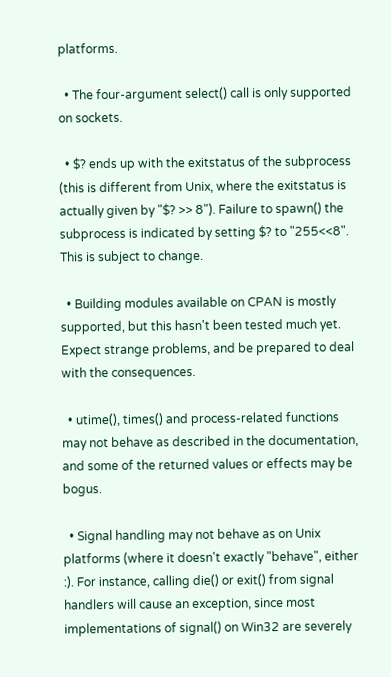platforms.

  • The four-argument select() call is only supported on sockets.

  • $? ends up with the exitstatus of the subprocess (this is different from Unix, where the exitstatus is actually given by "$? >> 8"). Failure to spawn() the subprocess is indicated by setting $? to "255<<8". This is subject to change.

  • Building modules available on CPAN is mostly supported, but this hasn't been tested much yet. Expect strange problems, and be prepared to deal with the consequences.

  • utime(), times() and process-related functions may not behave as described in the documentation, and some of the returned values or effects may be bogus.

  • Signal handling may not behave as on Unix platforms (where it doesn't exactly "behave", either :). For instance, calling die() or exit() from signal handlers will cause an exception, since most implementations of signal() on Win32 are severely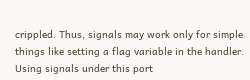crippled. Thus, signals may work only for simple things like setting a flag variable in the handler. Using signals under this port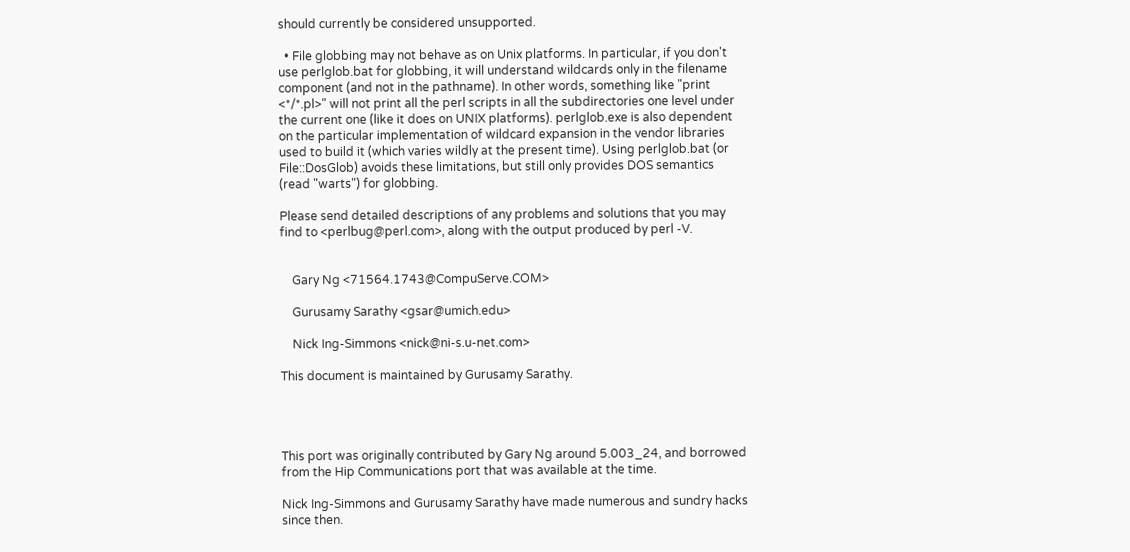should currently be considered unsupported.

  • File globbing may not behave as on Unix platforms. In particular, if you don't use perlglob.bat for globbing, it will understand wildcards only in the filename component (and not in the pathname). In other words, something like "print <*/*.pl>" will not print all the perl scripts in all the subdirectories one level under the current one (like it does on UNIX platforms). perlglob.exe is also dependent on the particular implementation of wildcard expansion in the vendor libraries used to build it (which varies wildly at the present time). Using perlglob.bat (or File::DosGlob) avoids these limitations, but still only provides DOS semantics (read "warts") for globbing.

Please send detailed descriptions of any problems and solutions that you may find to <perlbug@perl.com>, along with the output produced by perl -V.


    Gary Ng <71564.1743@CompuServe.COM>

    Gurusamy Sarathy <gsar@umich.edu>

    Nick Ing-Simmons <nick@ni-s.u-net.com>

This document is maintained by Gurusamy Sarathy.




This port was originally contributed by Gary Ng around 5.003_24, and borrowed from the Hip Communications port that was available at the time.

Nick Ing-Simmons and Gurusamy Sarathy have made numerous and sundry hacks since then.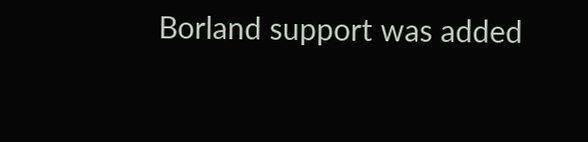Borland support was added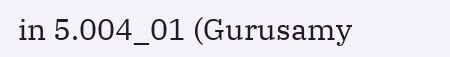in 5.004_01 (Gurusamy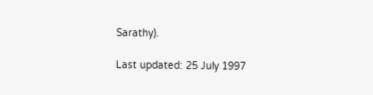Sarathy).

Last updated: 25 July 1997